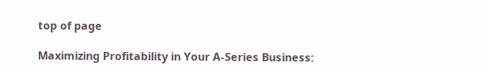top of page

Maximizing Profitability in Your A-Series Business: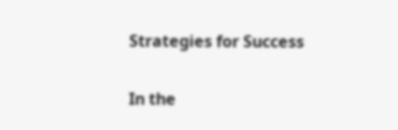Strategies for Success

In the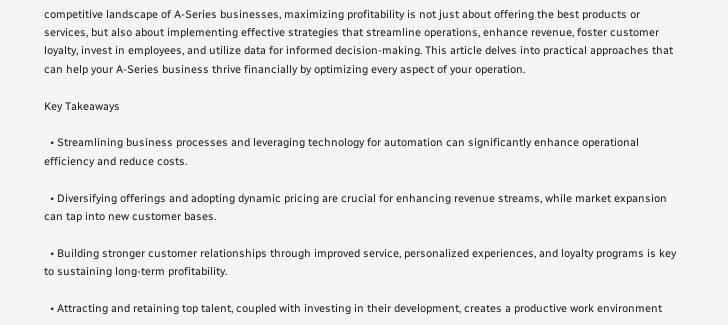competitive landscape of A-Series businesses, maximizing profitability is not just about offering the best products or services, but also about implementing effective strategies that streamline operations, enhance revenue, foster customer loyalty, invest in employees, and utilize data for informed decision-making. This article delves into practical approaches that can help your A-Series business thrive financially by optimizing every aspect of your operation.

Key Takeaways

  • Streamlining business processes and leveraging technology for automation can significantly enhance operational efficiency and reduce costs.

  • Diversifying offerings and adopting dynamic pricing are crucial for enhancing revenue streams, while market expansion can tap into new customer bases.

  • Building stronger customer relationships through improved service, personalized experiences, and loyalty programs is key to sustaining long-term profitability.

  • Attracting and retaining top talent, coupled with investing in their development, creates a productive work environment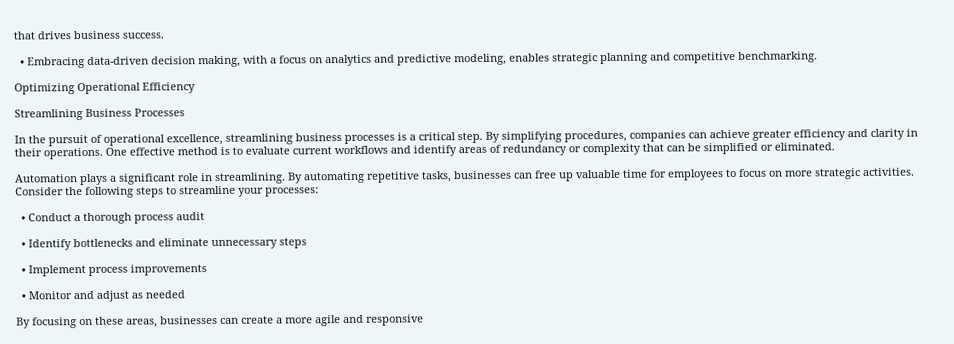that drives business success.

  • Embracing data-driven decision making, with a focus on analytics and predictive modeling, enables strategic planning and competitive benchmarking.

Optimizing Operational Efficiency

Streamlining Business Processes

In the pursuit of operational excellence, streamlining business processes is a critical step. By simplifying procedures, companies can achieve greater efficiency and clarity in their operations. One effective method is to evaluate current workflows and identify areas of redundancy or complexity that can be simplified or eliminated.

Automation plays a significant role in streamlining. By automating repetitive tasks, businesses can free up valuable time for employees to focus on more strategic activities. Consider the following steps to streamline your processes:

  • Conduct a thorough process audit

  • Identify bottlenecks and eliminate unnecessary steps

  • Implement process improvements

  • Monitor and adjust as needed

By focusing on these areas, businesses can create a more agile and responsive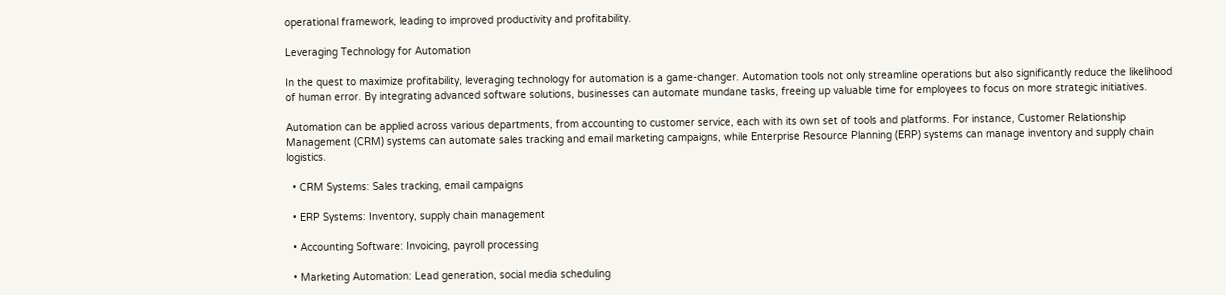operational framework, leading to improved productivity and profitability.

Leveraging Technology for Automation

In the quest to maximize profitability, leveraging technology for automation is a game-changer. Automation tools not only streamline operations but also significantly reduce the likelihood of human error. By integrating advanced software solutions, businesses can automate mundane tasks, freeing up valuable time for employees to focus on more strategic initiatives.

Automation can be applied across various departments, from accounting to customer service, each with its own set of tools and platforms. For instance, Customer Relationship Management (CRM) systems can automate sales tracking and email marketing campaigns, while Enterprise Resource Planning (ERP) systems can manage inventory and supply chain logistics.

  • CRM Systems: Sales tracking, email campaigns

  • ERP Systems: Inventory, supply chain management

  • Accounting Software: Invoicing, payroll processing

  • Marketing Automation: Lead generation, social media scheduling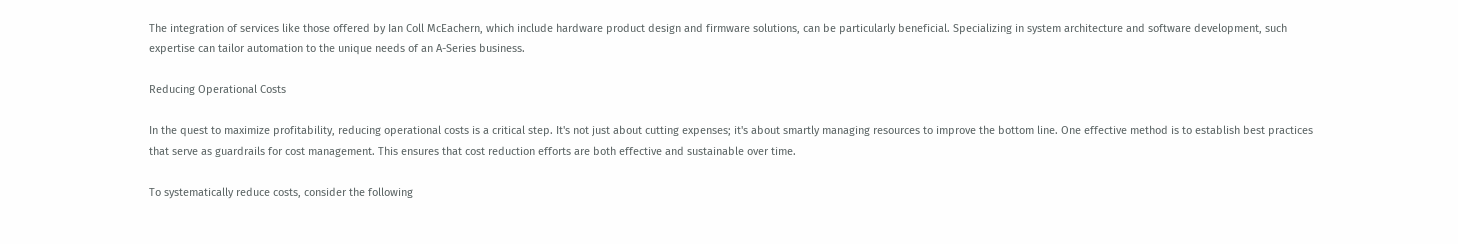The integration of services like those offered by Ian Coll McEachern, which include hardware product design and firmware solutions, can be particularly beneficial. Specializing in system architecture and software development, such expertise can tailor automation to the unique needs of an A-Series business.

Reducing Operational Costs

In the quest to maximize profitability, reducing operational costs is a critical step. It's not just about cutting expenses; it's about smartly managing resources to improve the bottom line. One effective method is to establish best practices that serve as guardrails for cost management. This ensures that cost reduction efforts are both effective and sustainable over time.

To systematically reduce costs, consider the following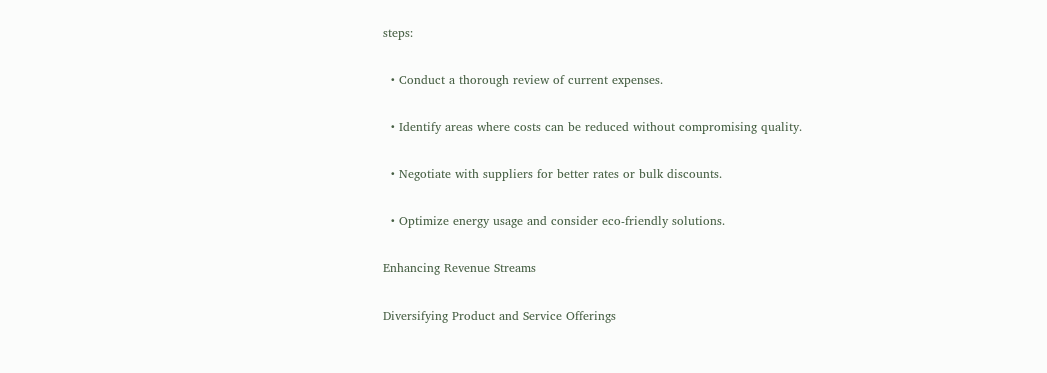steps:

  • Conduct a thorough review of current expenses.

  • Identify areas where costs can be reduced without compromising quality.

  • Negotiate with suppliers for better rates or bulk discounts.

  • Optimize energy usage and consider eco-friendly solutions.

Enhancing Revenue Streams

Diversifying Product and Service Offerings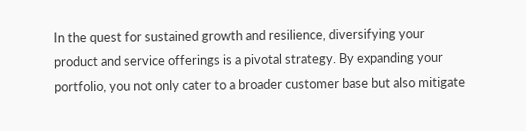In the quest for sustained growth and resilience, diversifying your product and service offerings is a pivotal strategy. By expanding your portfolio, you not only cater to a broader customer base but also mitigate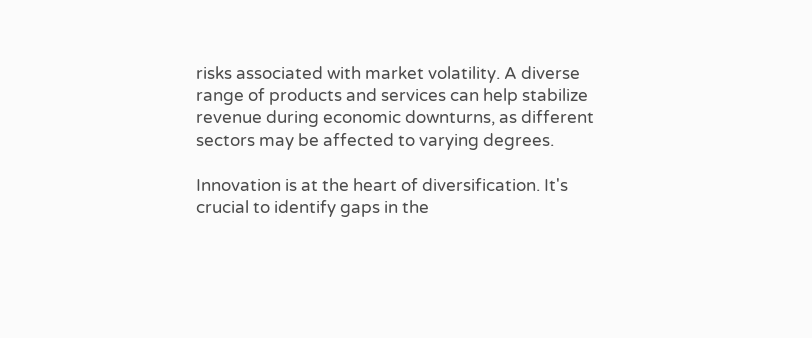risks associated with market volatility. A diverse range of products and services can help stabilize revenue during economic downturns, as different sectors may be affected to varying degrees.

Innovation is at the heart of diversification. It's crucial to identify gaps in the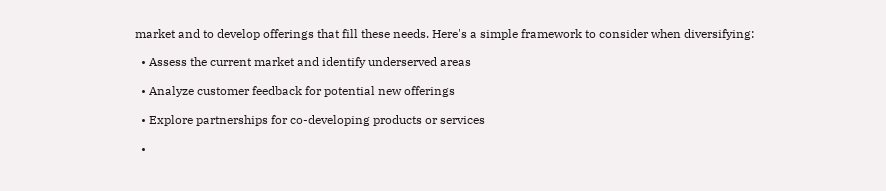market and to develop offerings that fill these needs. Here's a simple framework to consider when diversifying:

  • Assess the current market and identify underserved areas

  • Analyze customer feedback for potential new offerings

  • Explore partnerships for co-developing products or services

  •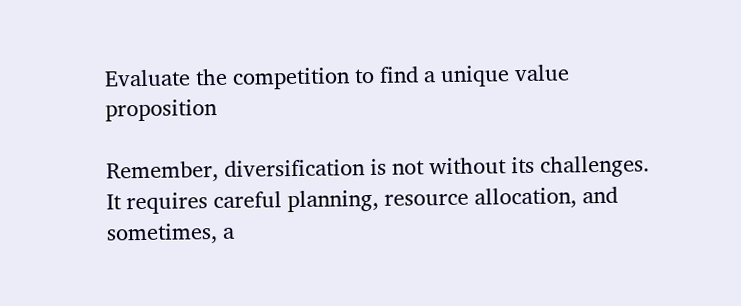Evaluate the competition to find a unique value proposition

Remember, diversification is not without its challenges. It requires careful planning, resource allocation, and sometimes, a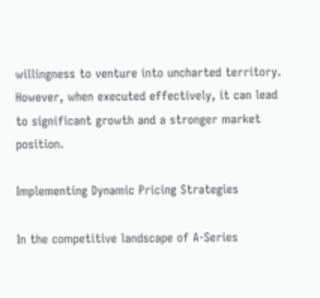willingness to venture into uncharted territory. However, when executed effectively, it can lead to significant growth and a stronger market position.

Implementing Dynamic Pricing Strategies

In the competitive landscape of A-Series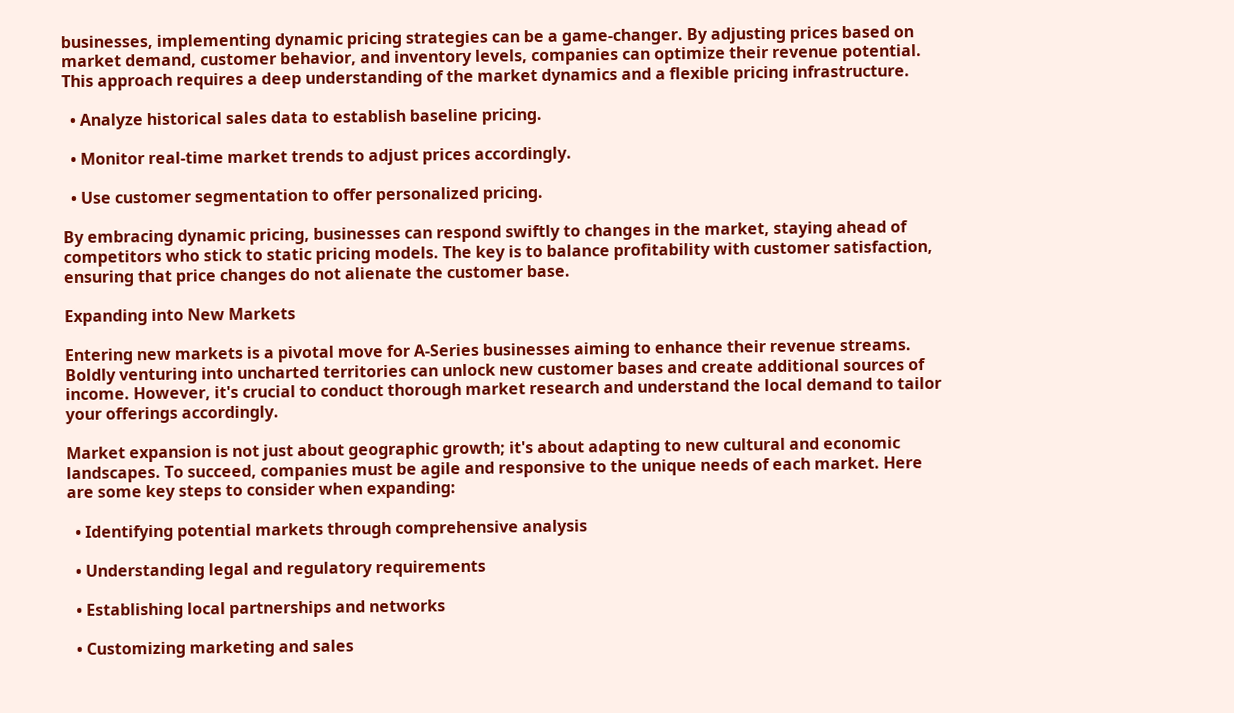businesses, implementing dynamic pricing strategies can be a game-changer. By adjusting prices based on market demand, customer behavior, and inventory levels, companies can optimize their revenue potential. This approach requires a deep understanding of the market dynamics and a flexible pricing infrastructure.

  • Analyze historical sales data to establish baseline pricing.

  • Monitor real-time market trends to adjust prices accordingly.

  • Use customer segmentation to offer personalized pricing.

By embracing dynamic pricing, businesses can respond swiftly to changes in the market, staying ahead of competitors who stick to static pricing models. The key is to balance profitability with customer satisfaction, ensuring that price changes do not alienate the customer base.

Expanding into New Markets

Entering new markets is a pivotal move for A-Series businesses aiming to enhance their revenue streams. Boldly venturing into uncharted territories can unlock new customer bases and create additional sources of income. However, it's crucial to conduct thorough market research and understand the local demand to tailor your offerings accordingly.

Market expansion is not just about geographic growth; it's about adapting to new cultural and economic landscapes. To succeed, companies must be agile and responsive to the unique needs of each market. Here are some key steps to consider when expanding:

  • Identifying potential markets through comprehensive analysis

  • Understanding legal and regulatory requirements

  • Establishing local partnerships and networks

  • Customizing marketing and sales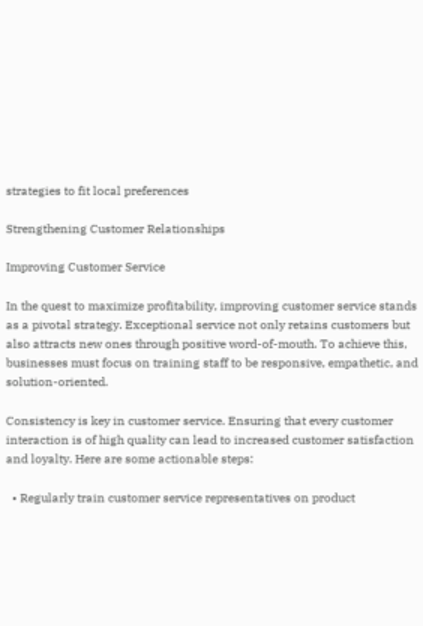strategies to fit local preferences

Strengthening Customer Relationships

Improving Customer Service

In the quest to maximize profitability, improving customer service stands as a pivotal strategy. Exceptional service not only retains customers but also attracts new ones through positive word-of-mouth. To achieve this, businesses must focus on training staff to be responsive, empathetic, and solution-oriented.

Consistency is key in customer service. Ensuring that every customer interaction is of high quality can lead to increased customer satisfaction and loyalty. Here are some actionable steps:

  • Regularly train customer service representatives on product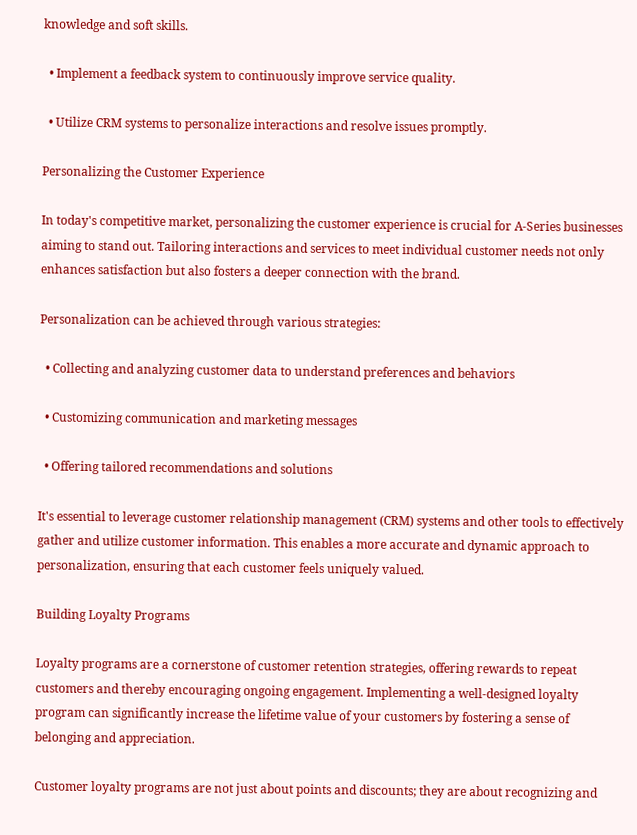knowledge and soft skills.

  • Implement a feedback system to continuously improve service quality.

  • Utilize CRM systems to personalize interactions and resolve issues promptly.

Personalizing the Customer Experience

In today's competitive market, personalizing the customer experience is crucial for A-Series businesses aiming to stand out. Tailoring interactions and services to meet individual customer needs not only enhances satisfaction but also fosters a deeper connection with the brand.

Personalization can be achieved through various strategies:

  • Collecting and analyzing customer data to understand preferences and behaviors

  • Customizing communication and marketing messages

  • Offering tailored recommendations and solutions

It's essential to leverage customer relationship management (CRM) systems and other tools to effectively gather and utilize customer information. This enables a more accurate and dynamic approach to personalization, ensuring that each customer feels uniquely valued.

Building Loyalty Programs

Loyalty programs are a cornerstone of customer retention strategies, offering rewards to repeat customers and thereby encouraging ongoing engagement. Implementing a well-designed loyalty program can significantly increase the lifetime value of your customers by fostering a sense of belonging and appreciation.

Customer loyalty programs are not just about points and discounts; they are about recognizing and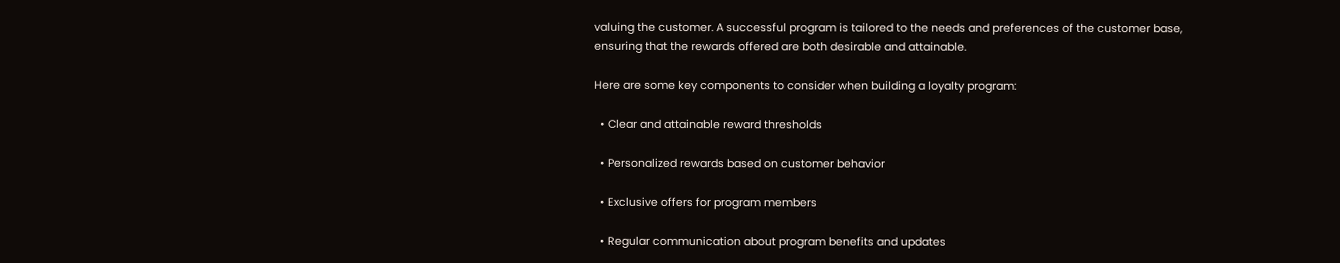valuing the customer. A successful program is tailored to the needs and preferences of the customer base, ensuring that the rewards offered are both desirable and attainable.

Here are some key components to consider when building a loyalty program:

  • Clear and attainable reward thresholds

  • Personalized rewards based on customer behavior

  • Exclusive offers for program members

  • Regular communication about program benefits and updates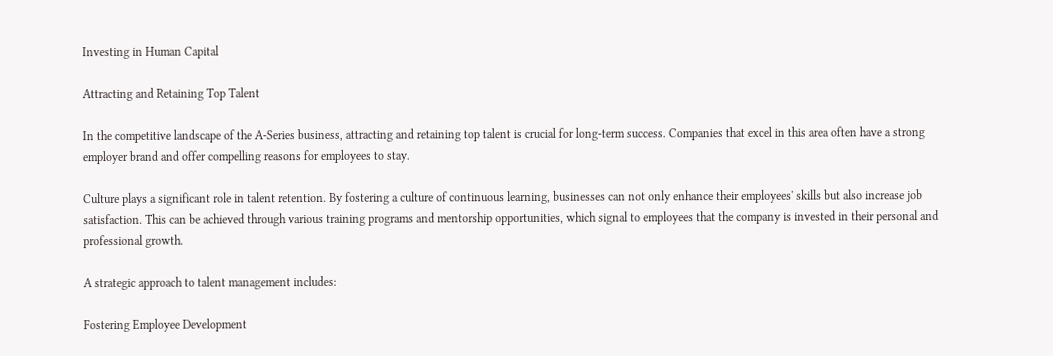Investing in Human Capital

Attracting and Retaining Top Talent

In the competitive landscape of the A-Series business, attracting and retaining top talent is crucial for long-term success. Companies that excel in this area often have a strong employer brand and offer compelling reasons for employees to stay.

Culture plays a significant role in talent retention. By fostering a culture of continuous learning, businesses can not only enhance their employees' skills but also increase job satisfaction. This can be achieved through various training programs and mentorship opportunities, which signal to employees that the company is invested in their personal and professional growth.

A strategic approach to talent management includes:

Fostering Employee Development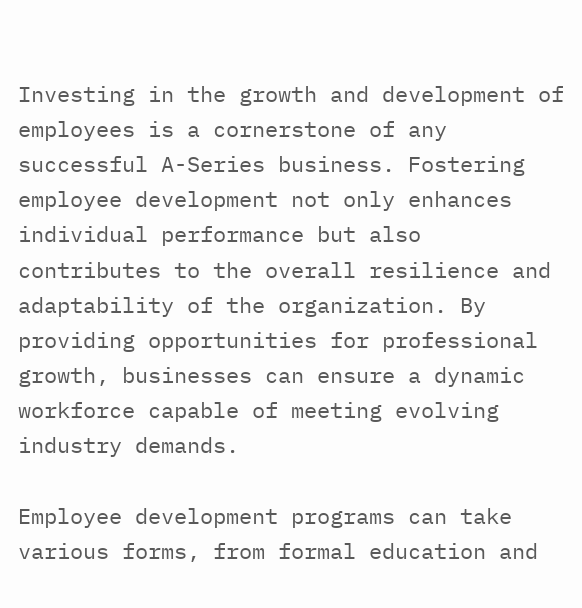Investing in the growth and development of employees is a cornerstone of any successful A-Series business. Fostering employee development not only enhances individual performance but also contributes to the overall resilience and adaptability of the organization. By providing opportunities for professional growth, businesses can ensure a dynamic workforce capable of meeting evolving industry demands.

Employee development programs can take various forms, from formal education and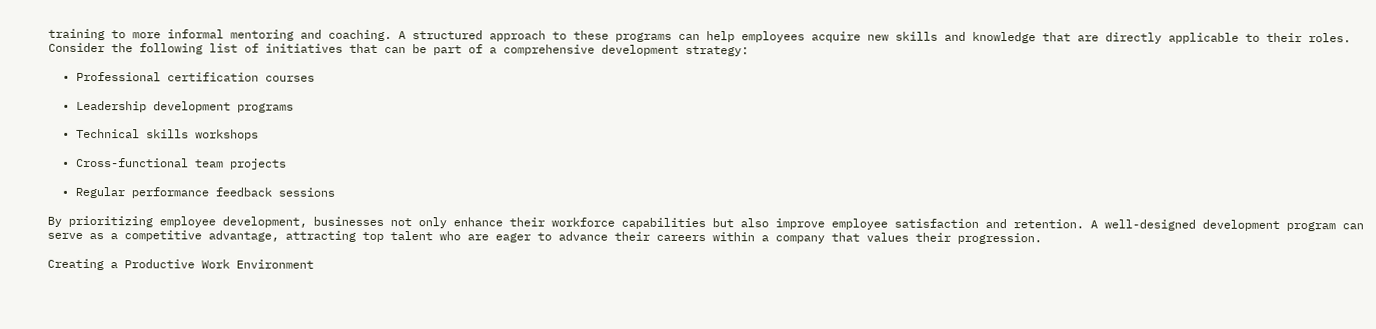training to more informal mentoring and coaching. A structured approach to these programs can help employees acquire new skills and knowledge that are directly applicable to their roles. Consider the following list of initiatives that can be part of a comprehensive development strategy:

  • Professional certification courses

  • Leadership development programs

  • Technical skills workshops

  • Cross-functional team projects

  • Regular performance feedback sessions

By prioritizing employee development, businesses not only enhance their workforce capabilities but also improve employee satisfaction and retention. A well-designed development program can serve as a competitive advantage, attracting top talent who are eager to advance their careers within a company that values their progression.

Creating a Productive Work Environment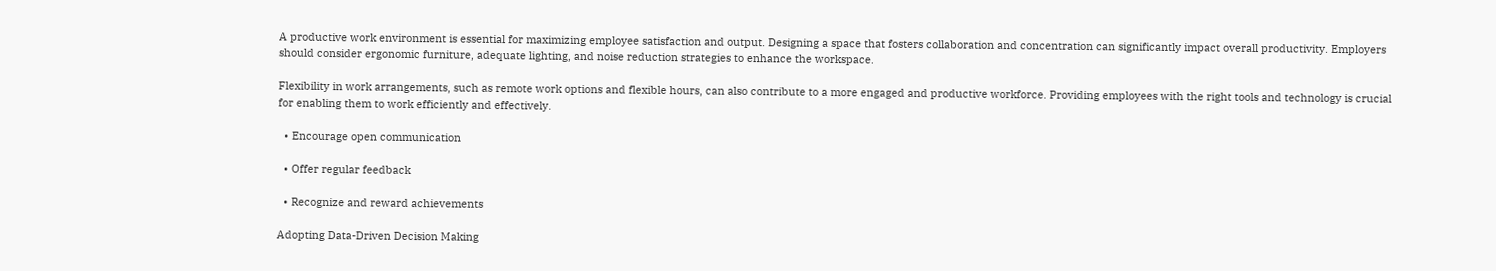A productive work environment is essential for maximizing employee satisfaction and output. Designing a space that fosters collaboration and concentration can significantly impact overall productivity. Employers should consider ergonomic furniture, adequate lighting, and noise reduction strategies to enhance the workspace.

Flexibility in work arrangements, such as remote work options and flexible hours, can also contribute to a more engaged and productive workforce. Providing employees with the right tools and technology is crucial for enabling them to work efficiently and effectively.

  • Encourage open communication

  • Offer regular feedback

  • Recognize and reward achievements

Adopting Data-Driven Decision Making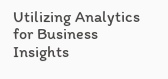Utilizing Analytics for Business Insights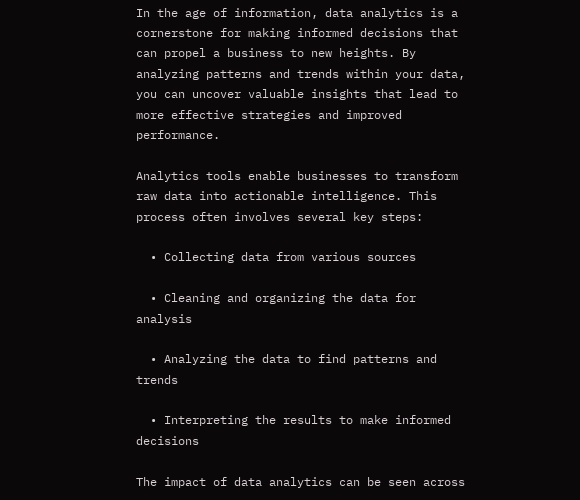In the age of information, data analytics is a cornerstone for making informed decisions that can propel a business to new heights. By analyzing patterns and trends within your data, you can uncover valuable insights that lead to more effective strategies and improved performance.

Analytics tools enable businesses to transform raw data into actionable intelligence. This process often involves several key steps:

  • Collecting data from various sources

  • Cleaning and organizing the data for analysis

  • Analyzing the data to find patterns and trends

  • Interpreting the results to make informed decisions

The impact of data analytics can be seen across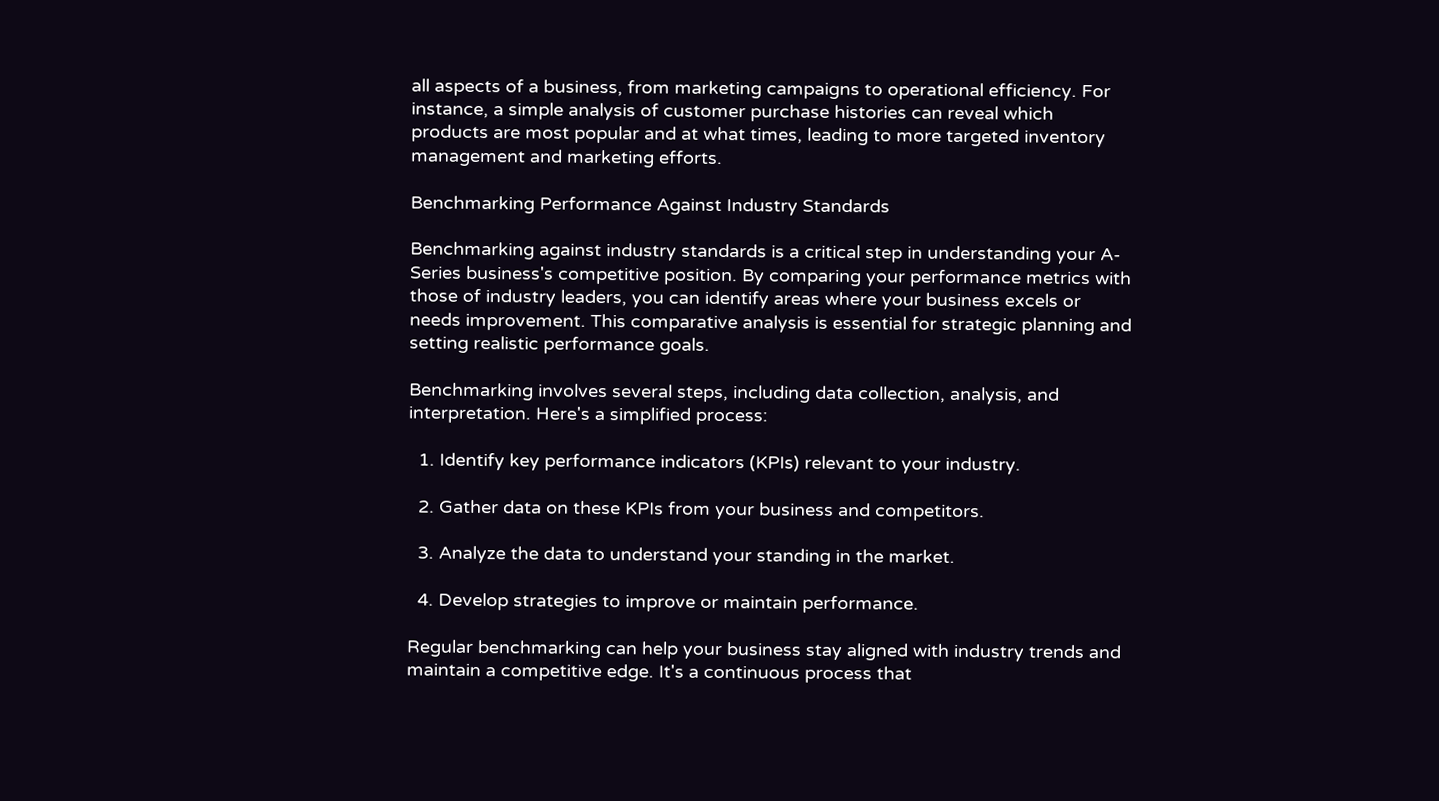all aspects of a business, from marketing campaigns to operational efficiency. For instance, a simple analysis of customer purchase histories can reveal which products are most popular and at what times, leading to more targeted inventory management and marketing efforts.

Benchmarking Performance Against Industry Standards

Benchmarking against industry standards is a critical step in understanding your A-Series business's competitive position. By comparing your performance metrics with those of industry leaders, you can identify areas where your business excels or needs improvement. This comparative analysis is essential for strategic planning and setting realistic performance goals.

Benchmarking involves several steps, including data collection, analysis, and interpretation. Here's a simplified process:

  1. Identify key performance indicators (KPIs) relevant to your industry.

  2. Gather data on these KPIs from your business and competitors.

  3. Analyze the data to understand your standing in the market.

  4. Develop strategies to improve or maintain performance.

Regular benchmarking can help your business stay aligned with industry trends and maintain a competitive edge. It's a continuous process that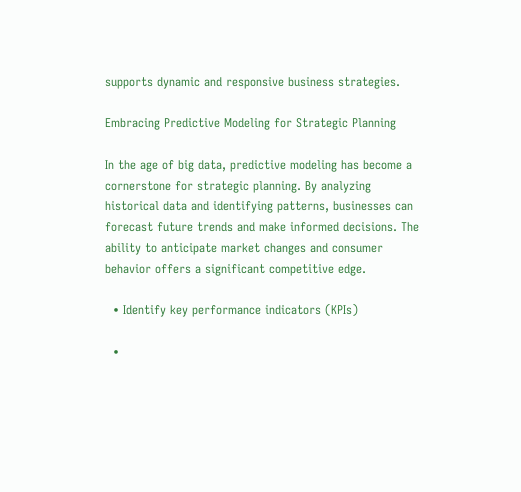supports dynamic and responsive business strategies.

Embracing Predictive Modeling for Strategic Planning

In the age of big data, predictive modeling has become a cornerstone for strategic planning. By analyzing historical data and identifying patterns, businesses can forecast future trends and make informed decisions. The ability to anticipate market changes and consumer behavior offers a significant competitive edge.

  • Identify key performance indicators (KPIs)

  •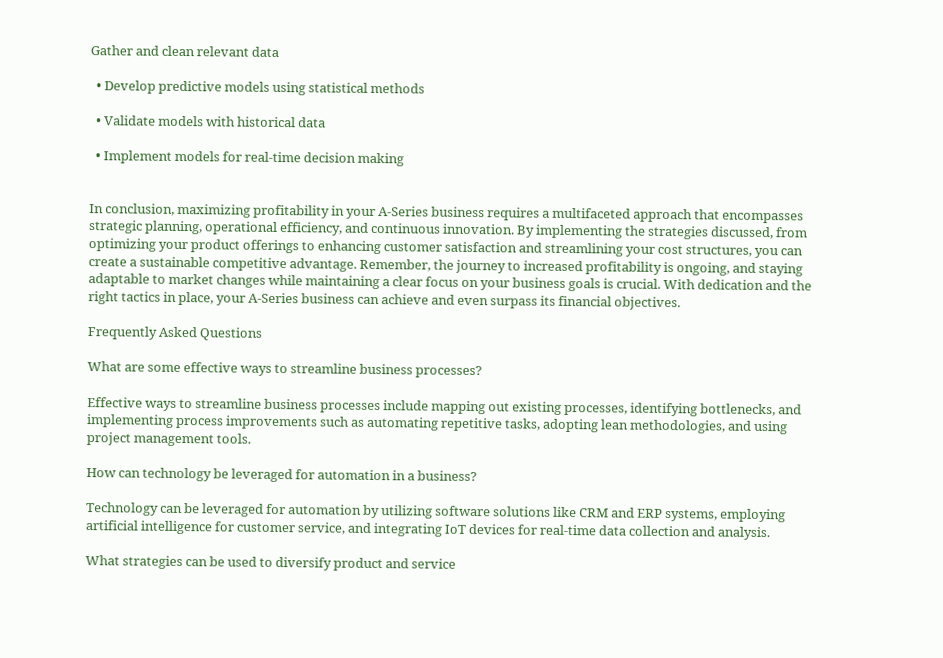Gather and clean relevant data

  • Develop predictive models using statistical methods

  • Validate models with historical data

  • Implement models for real-time decision making


In conclusion, maximizing profitability in your A-Series business requires a multifaceted approach that encompasses strategic planning, operational efficiency, and continuous innovation. By implementing the strategies discussed, from optimizing your product offerings to enhancing customer satisfaction and streamlining your cost structures, you can create a sustainable competitive advantage. Remember, the journey to increased profitability is ongoing, and staying adaptable to market changes while maintaining a clear focus on your business goals is crucial. With dedication and the right tactics in place, your A-Series business can achieve and even surpass its financial objectives.

Frequently Asked Questions

What are some effective ways to streamline business processes?

Effective ways to streamline business processes include mapping out existing processes, identifying bottlenecks, and implementing process improvements such as automating repetitive tasks, adopting lean methodologies, and using project management tools.

How can technology be leveraged for automation in a business?

Technology can be leveraged for automation by utilizing software solutions like CRM and ERP systems, employing artificial intelligence for customer service, and integrating IoT devices for real-time data collection and analysis.

What strategies can be used to diversify product and service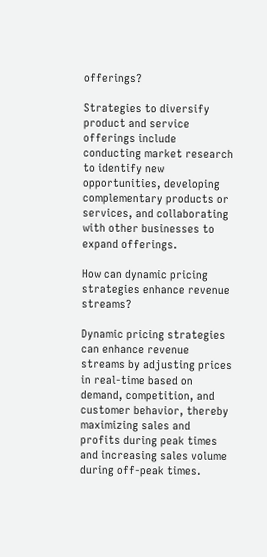offerings?

Strategies to diversify product and service offerings include conducting market research to identify new opportunities, developing complementary products or services, and collaborating with other businesses to expand offerings.

How can dynamic pricing strategies enhance revenue streams?

Dynamic pricing strategies can enhance revenue streams by adjusting prices in real-time based on demand, competition, and customer behavior, thereby maximizing sales and profits during peak times and increasing sales volume during off-peak times.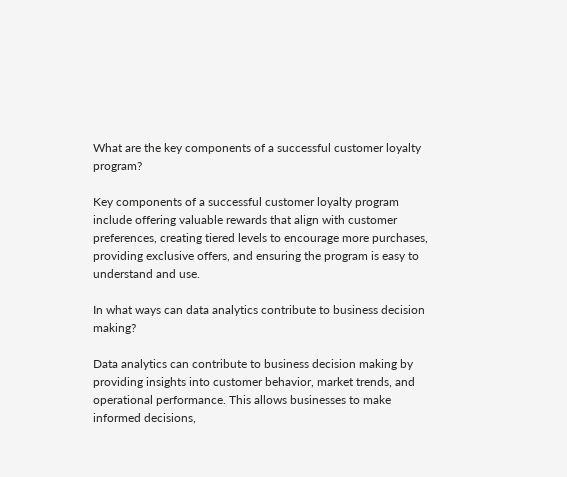What are the key components of a successful customer loyalty program?

Key components of a successful customer loyalty program include offering valuable rewards that align with customer preferences, creating tiered levels to encourage more purchases, providing exclusive offers, and ensuring the program is easy to understand and use.

In what ways can data analytics contribute to business decision making?

Data analytics can contribute to business decision making by providing insights into customer behavior, market trends, and operational performance. This allows businesses to make informed decisions,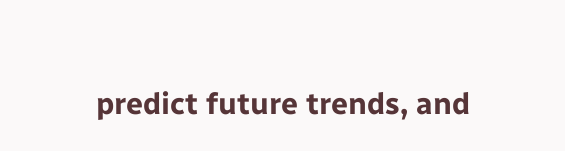predict future trends, and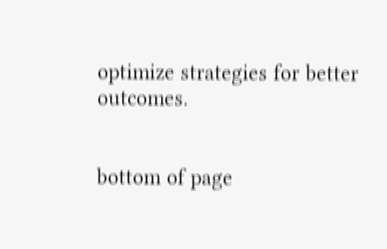optimize strategies for better outcomes.


bottom of page